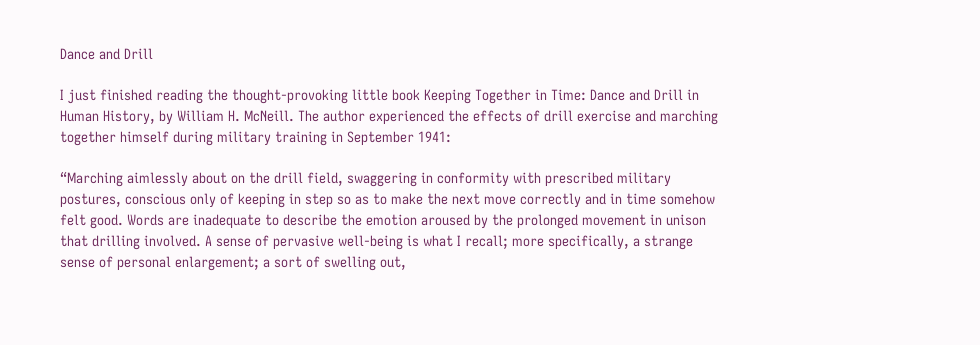Dance and Drill

I just finished reading the thought-provoking little book Keeping Together in Time: Dance and Drill in Human History, by William H. McNeill. The author experienced the effects of drill exercise and marching together himself during military training in September 1941:

“Marching aimlessly about on the drill field, swaggering in conformity with prescribed military postures, conscious only of keeping in step so as to make the next move correctly and in time somehow felt good. Words are inadequate to describe the emotion aroused by the prolonged movement in unison that drilling involved. A sense of pervasive well-being is what I recall; more specifically, a strange sense of personal enlargement; a sort of swelling out,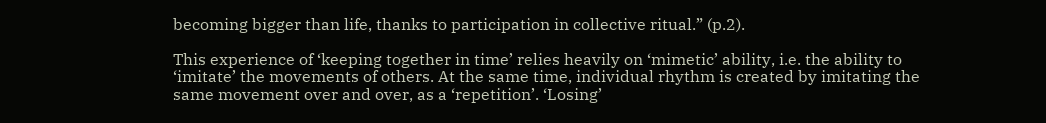becoming bigger than life, thanks to participation in collective ritual.” (p.2).

This experience of ‘keeping together in time’ relies heavily on ‘mimetic’ ability, i.e. the ability to ‘imitate’ the movements of others. At the same time, individual rhythm is created by imitating the same movement over and over, as a ‘repetition’. ‘Losing’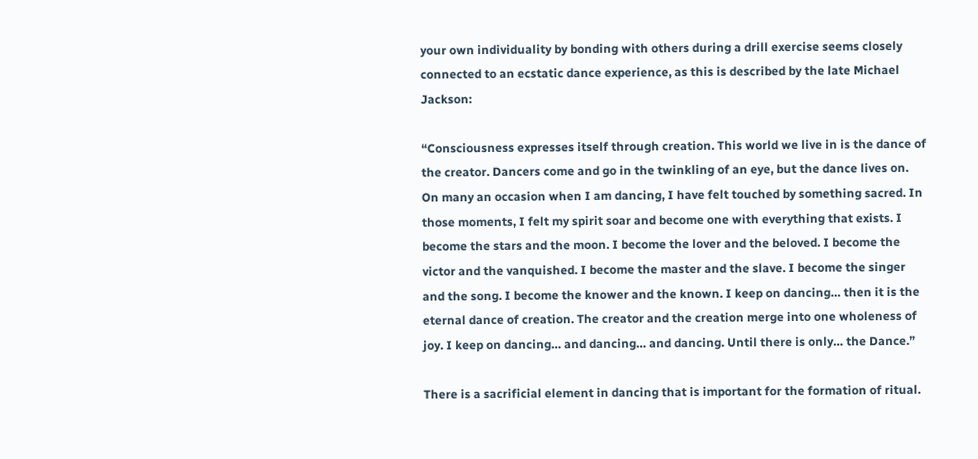your own individuality by bonding with others during a drill exercise seems closely connected to an ecstatic dance experience, as this is described by the late Michael Jackson:

“Consciousness expresses itself through creation. This world we live in is the dance of the creator. Dancers come and go in the twinkling of an eye, but the dance lives on. On many an occasion when I am dancing, I have felt touched by something sacred. In those moments, I felt my spirit soar and become one with everything that exists. I become the stars and the moon. I become the lover and the beloved. I become the victor and the vanquished. I become the master and the slave. I become the singer and the song. I become the knower and the known. I keep on dancing… then it is the eternal dance of creation. The creator and the creation merge into one wholeness of joy. I keep on dancing… and dancing… and dancing. Until there is only… the Dance.”

There is a sacrificial element in dancing that is important for the formation of ritual.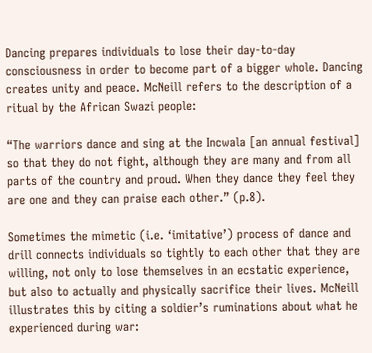Dancing prepares individuals to lose their day-to-day consciousness in order to become part of a bigger whole. Dancing creates unity and peace. McNeill refers to the description of a ritual by the African Swazi people:

“The warriors dance and sing at the Incwala [an annual festival] so that they do not fight, although they are many and from all parts of the country and proud. When they dance they feel they are one and they can praise each other.” (p.8).

Sometimes the mimetic (i.e. ‘imitative’) process of dance and drill connects individuals so tightly to each other that they are willing, not only to lose themselves in an ecstatic experience, but also to actually and physically sacrifice their lives. McNeill illustrates this by citing a soldier’s ruminations about what he experienced during war: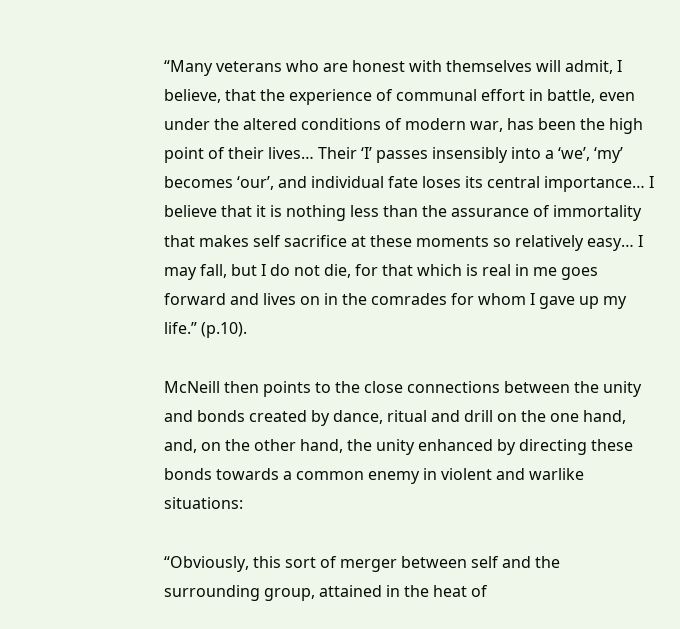“Many veterans who are honest with themselves will admit, I believe, that the experience of communal effort in battle, even under the altered conditions of modern war, has been the high point of their lives… Their ‘I’ passes insensibly into a ‘we’, ‘my’ becomes ‘our’, and individual fate loses its central importance… I believe that it is nothing less than the assurance of immortality that makes self sacrifice at these moments so relatively easy… I may fall, but I do not die, for that which is real in me goes forward and lives on in the comrades for whom I gave up my life.” (p.10).

McNeill then points to the close connections between the unity and bonds created by dance, ritual and drill on the one hand, and, on the other hand, the unity enhanced by directing these bonds towards a common enemy in violent and warlike situations:

“Obviously, this sort of merger between self and the surrounding group, attained in the heat of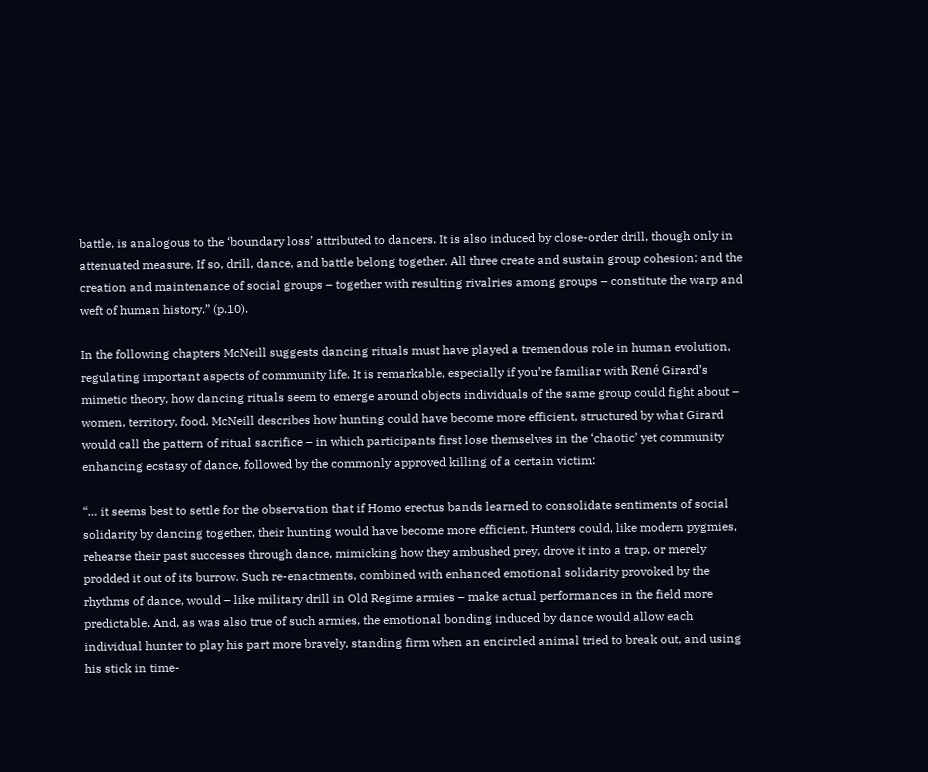battle, is analogous to the ‘boundary loss’ attributed to dancers. It is also induced by close-order drill, though only in attenuated measure. If so, drill, dance, and battle belong together. All three create and sustain group cohesion; and the creation and maintenance of social groups – together with resulting rivalries among groups – constitute the warp and weft of human history.” (p.10).

In the following chapters McNeill suggests dancing rituals must have played a tremendous role in human evolution, regulating important aspects of community life. It is remarkable, especially if you’re familiar with René Girard’s mimetic theory, how dancing rituals seem to emerge around objects individuals of the same group could fight about – women, territory, food. McNeill describes how hunting could have become more efficient, structured by what Girard would call the pattern of ritual sacrifice – in which participants first lose themselves in the ‘chaotic’ yet community enhancing ecstasy of dance, followed by the commonly approved killing of a certain victim:

“… it seems best to settle for the observation that if Homo erectus bands learned to consolidate sentiments of social solidarity by dancing together, their hunting would have become more efficient. Hunters could, like modern pygmies, rehearse their past successes through dance, mimicking how they ambushed prey, drove it into a trap, or merely prodded it out of its burrow. Such re-enactments, combined with enhanced emotional solidarity provoked by the rhythms of dance, would – like military drill in Old Regime armies – make actual performances in the field more predictable. And, as was also true of such armies, the emotional bonding induced by dance would allow each individual hunter to play his part more bravely, standing firm when an encircled animal tried to break out, and using his stick in time-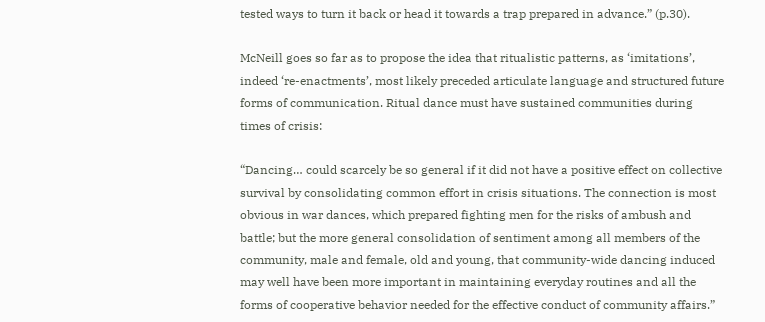tested ways to turn it back or head it towards a trap prepared in advance.” (p.30).

McNeill goes so far as to propose the idea that ritualistic patterns, as ‘imitations’, indeed ‘re-enactments’, most likely preceded articulate language and structured future forms of communication. Ritual dance must have sustained communities during times of crisis:

“Dancing… could scarcely be so general if it did not have a positive effect on collective survival by consolidating common effort in crisis situations. The connection is most obvious in war dances, which prepared fighting men for the risks of ambush and battle; but the more general consolidation of sentiment among all members of the community, male and female, old and young, that community-wide dancing induced may well have been more important in maintaining everyday routines and all the forms of cooperative behavior needed for the effective conduct of community affairs.”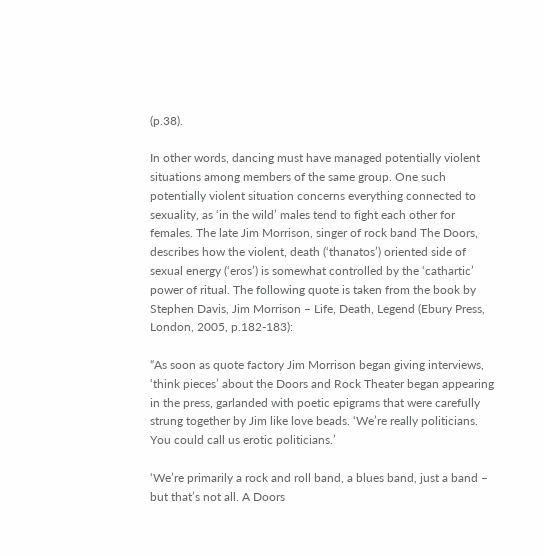(p.38).

In other words, dancing must have managed potentially violent situations among members of the same group. One such potentially violent situation concerns everything connected to sexuality, as ‘in the wild’ males tend to fight each other for females. The late Jim Morrison, singer of rock band The Doors, describes how the violent, death (‘thanatos’) oriented side of sexual energy (‘eros’) is somewhat controlled by the ‘cathartic’ power of ritual. The following quote is taken from the book by Stephen Davis, Jim Morrison – Life, Death, Legend (Ebury Press, London, 2005, p.182-183):

“As soon as quote factory Jim Morrison began giving interviews, ‘think pieces’ about the Doors and Rock Theater began appearing in the press, garlanded with poetic epigrams that were carefully strung together by Jim like love beads. ‘We’re really politicians. You could call us erotic politicians.’

‘We’re primarily a rock and roll band, a blues band, just a band – but that’s not all. A Doors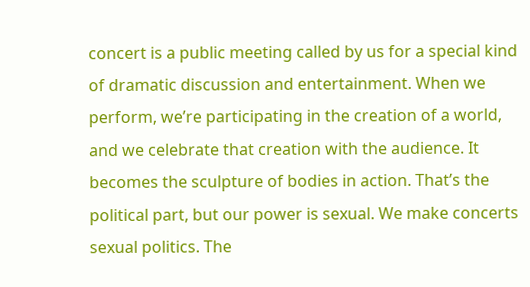concert is a public meeting called by us for a special kind of dramatic discussion and entertainment. When we perform, we’re participating in the creation of a world, and we celebrate that creation with the audience. It becomes the sculpture of bodies in action. That’s the political part, but our power is sexual. We make concerts sexual politics. The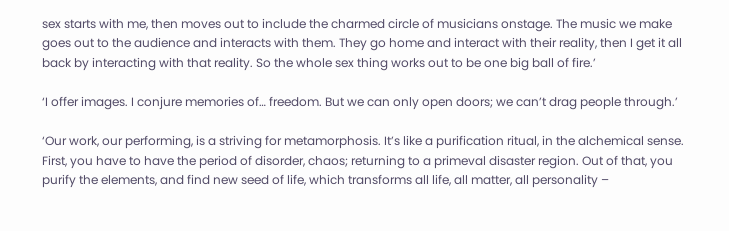sex starts with me, then moves out to include the charmed circle of musicians onstage. The music we make goes out to the audience and interacts with them. They go home and interact with their reality, then I get it all back by interacting with that reality. So the whole sex thing works out to be one big ball of fire.’

‘I offer images. I conjure memories of… freedom. But we can only open doors; we can’t drag people through.’

‘Our work, our performing, is a striving for metamorphosis. It’s like a purification ritual, in the alchemical sense. First, you have to have the period of disorder, chaos; returning to a primeval disaster region. Out of that, you purify the elements, and find new seed of life, which transforms all life, all matter, all personality –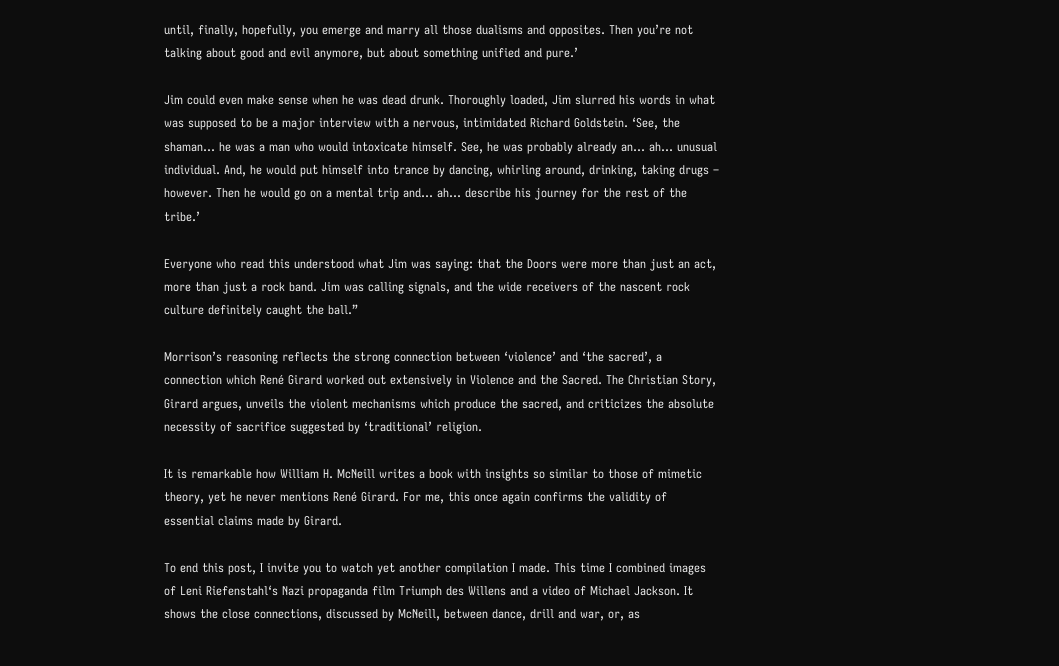until, finally, hopefully, you emerge and marry all those dualisms and opposites. Then you’re not talking about good and evil anymore, but about something unified and pure.’

Jim could even make sense when he was dead drunk. Thoroughly loaded, Jim slurred his words in what was supposed to be a major interview with a nervous, intimidated Richard Goldstein. ‘See, the shaman… he was a man who would intoxicate himself. See, he was probably already an… ah… unusual individual. And, he would put himself into trance by dancing, whirling around, drinking, taking drugs – however. Then he would go on a mental trip and… ah… describe his journey for the rest of the tribe.’

Everyone who read this understood what Jim was saying: that the Doors were more than just an act, more than just a rock band. Jim was calling signals, and the wide receivers of the nascent rock culture definitely caught the ball.”

Morrison’s reasoning reflects the strong connection between ‘violence’ and ‘the sacred’, a connection which René Girard worked out extensively in Violence and the Sacred. The Christian Story, Girard argues, unveils the violent mechanisms which produce the sacred, and criticizes the absolute necessity of sacrifice suggested by ‘traditional’ religion.

It is remarkable how William H. McNeill writes a book with insights so similar to those of mimetic theory, yet he never mentions René Girard. For me, this once again confirms the validity of essential claims made by Girard.

To end this post, I invite you to watch yet another compilation I made. This time I combined images of Leni Riefenstahl‘s Nazi propaganda film Triumph des Willens and a video of Michael Jackson. It shows the close connections, discussed by McNeill, between dance, drill and war, or, as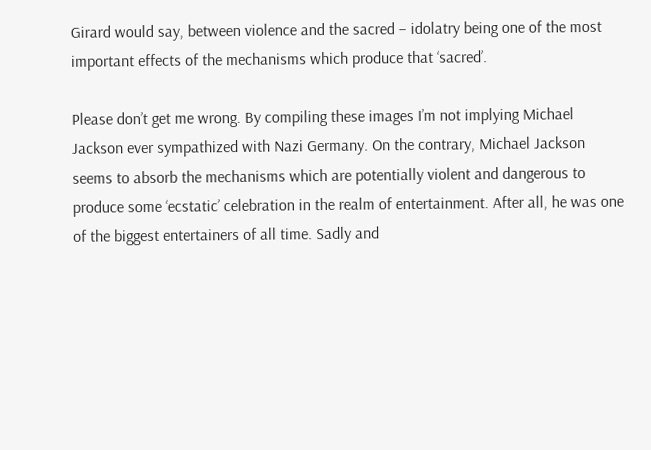Girard would say, between violence and the sacred – idolatry being one of the most important effects of the mechanisms which produce that ‘sacred’.

Please don’t get me wrong. By compiling these images I’m not implying Michael Jackson ever sympathized with Nazi Germany. On the contrary, Michael Jackson seems to absorb the mechanisms which are potentially violent and dangerous to produce some ‘ecstatic’ celebration in the realm of entertainment. After all, he was one of the biggest entertainers of all time. Sadly and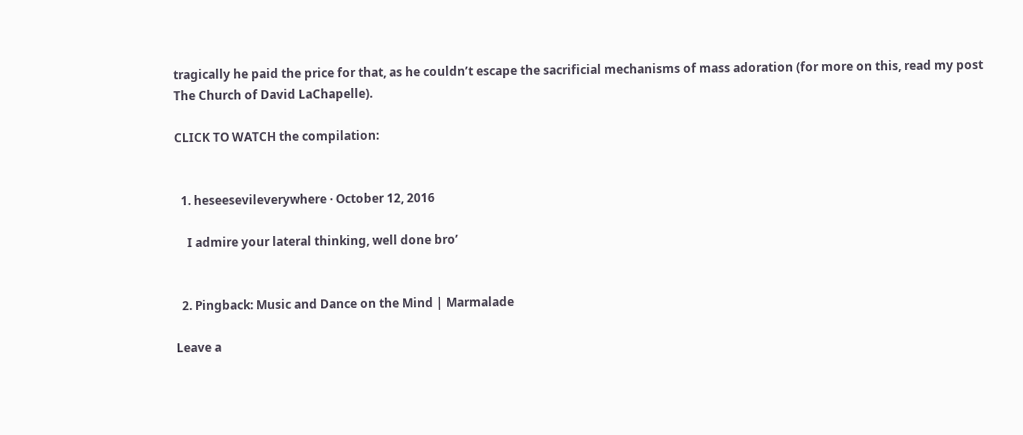tragically he paid the price for that, as he couldn’t escape the sacrificial mechanisms of mass adoration (for more on this, read my post The Church of David LaChapelle).

CLICK TO WATCH the compilation:


  1. heseesevileverywhere · October 12, 2016

    I admire your lateral thinking, well done bro’


  2. Pingback: Music and Dance on the Mind | Marmalade

Leave a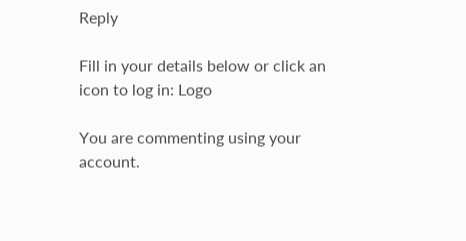Reply

Fill in your details below or click an icon to log in: Logo

You are commenting using your account.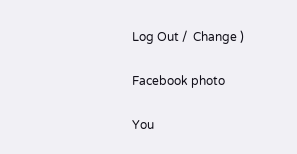Log Out /  Change )

Facebook photo

You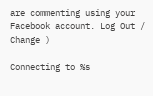are commenting using your Facebook account. Log Out /  Change )

Connecting to %s